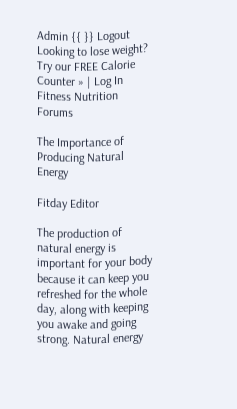Admin {{ }} Logout Looking to lose weight? Try our FREE Calorie Counter » | Log In
Fitness Nutrition Forums

The Importance of Producing Natural Energy

Fitday Editor

The production of natural energy is important for your body because it can keep you refreshed for the whole day, along with keeping you awake and going strong. Natural energy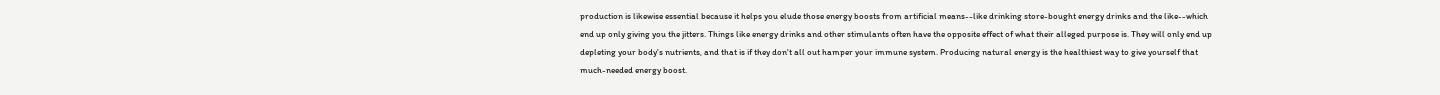production is likewise essential because it helps you elude those energy boosts from artificial means--like drinking store-bought energy drinks and the like--which end up only giving you the jitters. Things like energy drinks and other stimulants often have the opposite effect of what their alleged purpose is. They will only end up depleting your body's nutrients, and that is if they don't all out hamper your immune system. Producing natural energy is the healthiest way to give yourself that much-needed energy boost.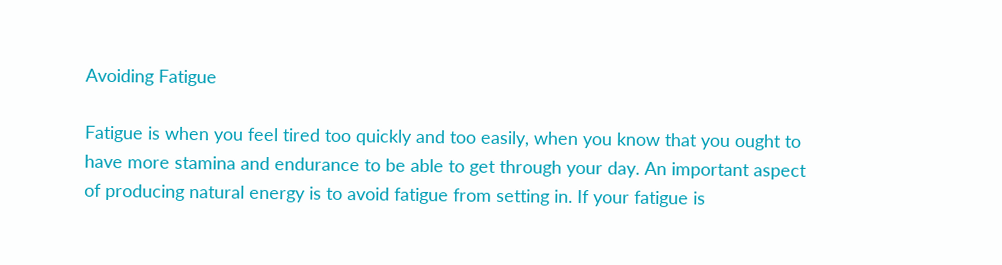Avoiding Fatigue

Fatigue is when you feel tired too quickly and too easily, when you know that you ought to have more stamina and endurance to be able to get through your day. An important aspect of producing natural energy is to avoid fatigue from setting in. If your fatigue is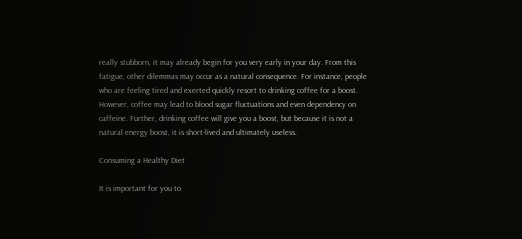really stubborn, it may already begin for you very early in your day. From this fatigue, other dilemmas may occur as a natural consequence. For instance, people who are feeling tired and exerted quickly resort to drinking coffee for a boost. However, coffee may lead to blood sugar fluctuations and even dependency on caffeine. Further, drinking coffee will give you a boost, but because it is not a natural energy boost, it is short-lived and ultimately useless.

Consuming a Healthy Diet

It is important for you to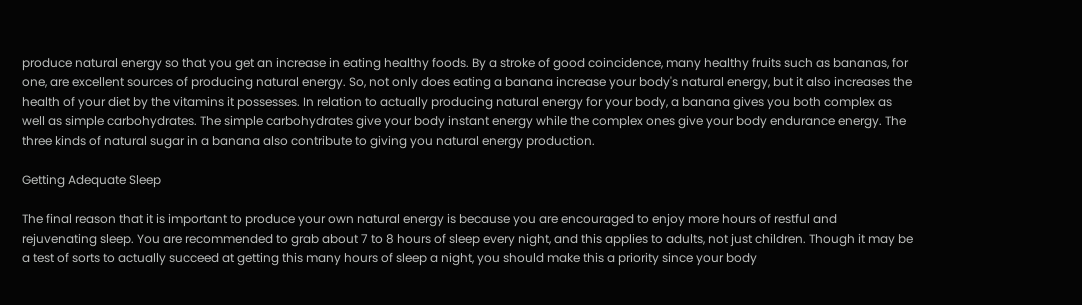produce natural energy so that you get an increase in eating healthy foods. By a stroke of good coincidence, many healthy fruits such as bananas, for one, are excellent sources of producing natural energy. So, not only does eating a banana increase your body's natural energy, but it also increases the health of your diet by the vitamins it possesses. In relation to actually producing natural energy for your body, a banana gives you both complex as well as simple carbohydrates. The simple carbohydrates give your body instant energy while the complex ones give your body endurance energy. The three kinds of natural sugar in a banana also contribute to giving you natural energy production.

Getting Adequate Sleep

The final reason that it is important to produce your own natural energy is because you are encouraged to enjoy more hours of restful and rejuvenating sleep. You are recommended to grab about 7 to 8 hours of sleep every night, and this applies to adults, not just children. Though it may be a test of sorts to actually succeed at getting this many hours of sleep a night, you should make this a priority since your body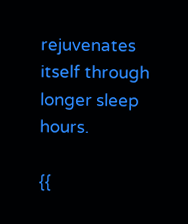rejuvenates itself through longer sleep hours.

{{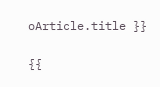oArticle.title }}

{{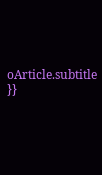oArticle.subtitle }}